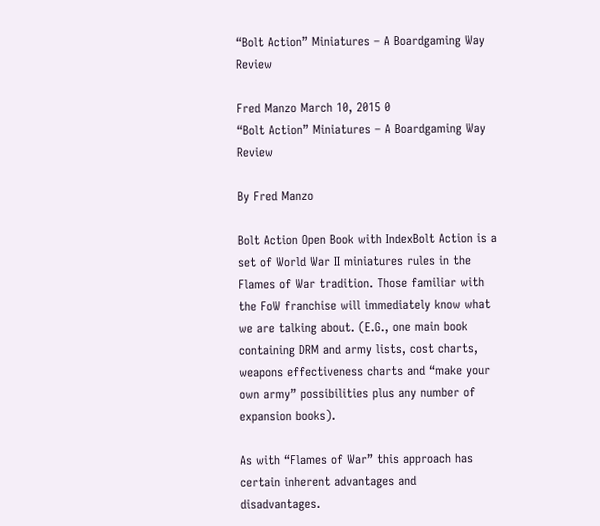“Bolt Action” Miniatures – A Boardgaming Way Review

Fred Manzo March 10, 2015 0
“Bolt Action” Miniatures – A Boardgaming Way Review

By Fred Manzo

Bolt Action Open Book with IndexBolt Action is a  set of World War II miniatures rules in the Flames of War tradition. Those familiar with the FoW franchise will immediately know what we are talking about. (E.G., one main book containing DRM and army lists, cost charts, weapons effectiveness charts and “make your own army” possibilities plus any number of expansion books).

As with “Flames of War” this approach has certain inherent advantages and  disadvantages.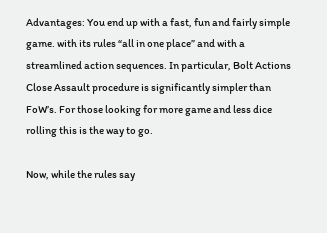Advantages: You end up with a fast, fun and fairly simple game. with its rules “all in one place” and with a streamlined action sequences. In particular, Bolt Actions Close Assault procedure is significantly simpler than FoW’s. For those looking for more game and less dice rolling this is the way to go.

Now, while the rules say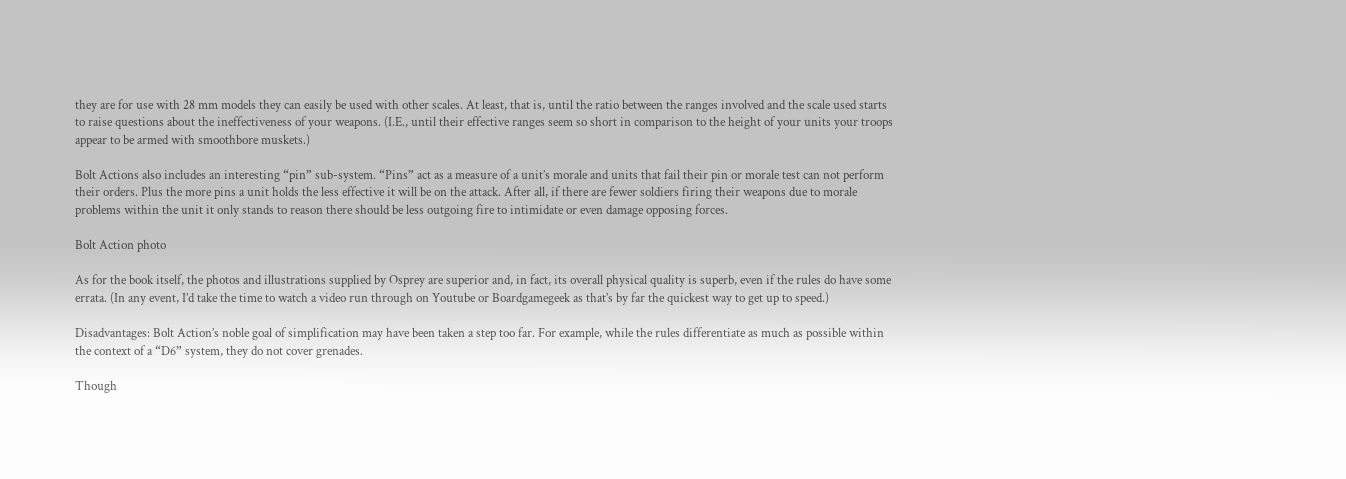they are for use with 28 mm models they can easily be used with other scales. At least, that is, until the ratio between the ranges involved and the scale used starts to raise questions about the ineffectiveness of your weapons. (I.E., until their effective ranges seem so short in comparison to the height of your units your troops appear to be armed with smoothbore muskets.)

Bolt Actions also includes an interesting “pin” sub-system. “Pins” act as a measure of a unit’s morale and units that fail their pin or morale test can not perform their orders. Plus the more pins a unit holds the less effective it will be on the attack. After all, if there are fewer soldiers firing their weapons due to morale problems within the unit it only stands to reason there should be less outgoing fire to intimidate or even damage opposing forces.

Bolt Action photo

As for the book itself, the photos and illustrations supplied by Osprey are superior and, in fact, its overall physical quality is superb, even if the rules do have some errata. (In any event, I’d take the time to watch a video run through on Youtube or Boardgamegeek as that’s by far the quickest way to get up to speed.)

Disadvantages: Bolt Action’s noble goal of simplification may have been taken a step too far. For example, while the rules differentiate as much as possible within the context of a “D6” system, they do not cover grenades.

Though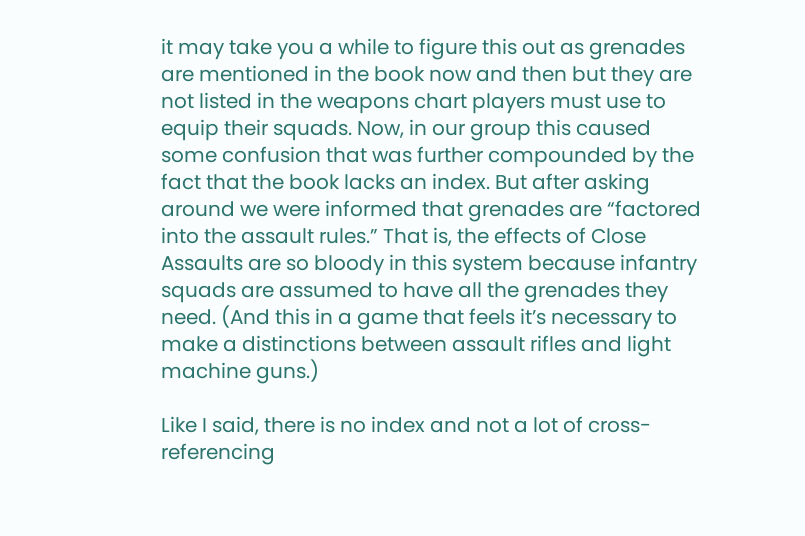it may take you a while to figure this out as grenades are mentioned in the book now and then but they are not listed in the weapons chart players must use to equip their squads. Now, in our group this caused some confusion that was further compounded by the fact that the book lacks an index. But after asking around we were informed that grenades are “factored into the assault rules.” That is, the effects of Close Assaults are so bloody in this system because infantry squads are assumed to have all the grenades they need. (And this in a game that feels it’s necessary to make a distinctions between assault rifles and light machine guns.)

Like I said, there is no index and not a lot of cross-referencing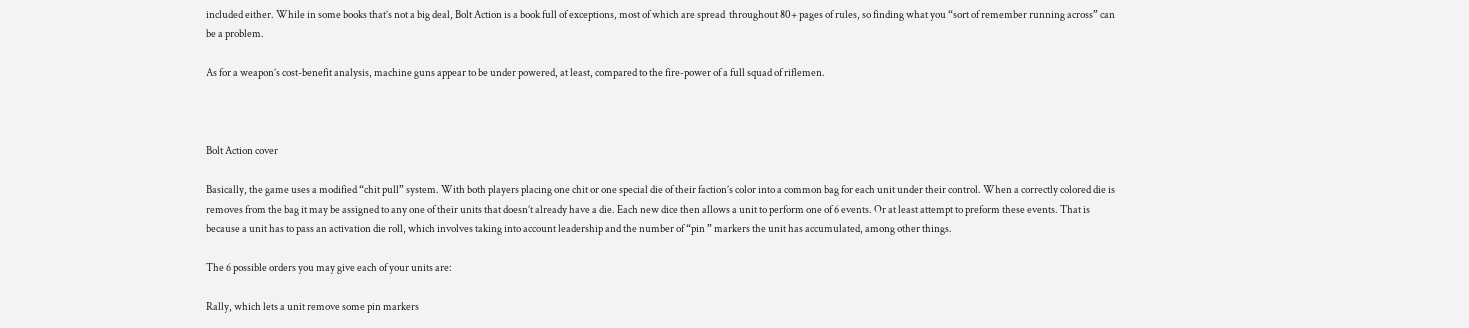included either. While in some books that’s not a big deal, Bolt Action is a book full of exceptions, most of which are spread  throughout 80+ pages of rules, so finding what you “sort of remember running across” can be a problem.

As for a weapon’s cost-benefit analysis, machine guns appear to be under powered, at least, compared to the fire-power of a full squad of riflemen.



Bolt Action cover

Basically, the game uses a modified “chit pull” system. With both players placing one chit or one special die of their faction’s color into a common bag for each unit under their control. When a correctly colored die is removes from the bag it may be assigned to any one of their units that doesn’t already have a die. Each new dice then allows a unit to perform one of 6 events. Or at least attempt to preform these events. That is because a unit has to pass an activation die roll, which involves taking into account leadership and the number of “pin ” markers the unit has accumulated, among other things.

The 6 possible orders you may give each of your units are:

Rally, which lets a unit remove some pin markers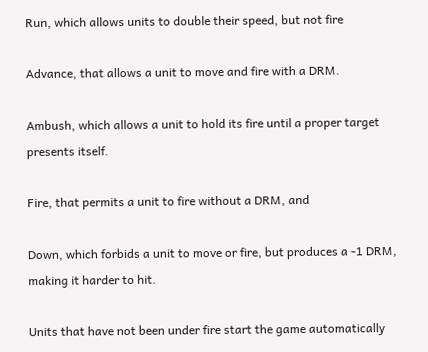Run, which allows units to double their speed, but not fire

Advance, that allows a unit to move and fire with a DRM.

Ambush, which allows a unit to hold its fire until a proper target presents itself.

Fire, that permits a unit to fire without a DRM, and

Down, which forbids a unit to move or fire, but produces a -1 DRM, making it harder to hit.

Units that have not been under fire start the game automatically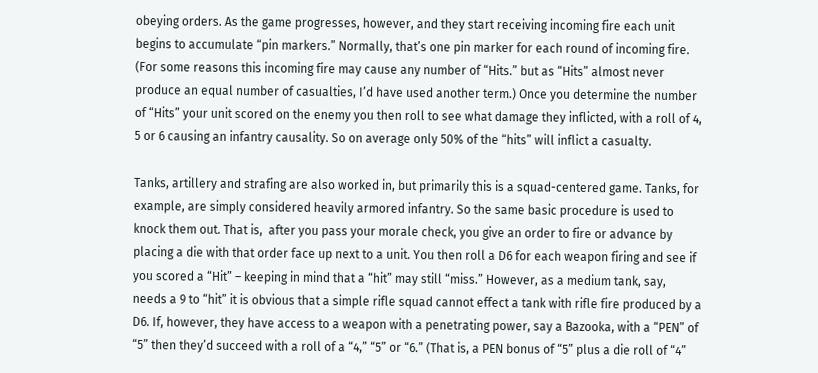obeying orders. As the game progresses, however, and they start receiving incoming fire each unit begins to accumulate “pin markers.” Normally, that’s one pin marker for each round of incoming fire. (For some reasons this incoming fire may cause any number of “Hits.” but as “Hits” almost never produce an equal number of casualties, I’d have used another term.) Once you determine the number of “Hits” your unit scored on the enemy you then roll to see what damage they inflicted, with a roll of 4, 5 or 6 causing an infantry causality. So on average only 50% of the “hits” will inflict a casualty.

Tanks, artillery and strafing are also worked in, but primarily this is a squad-centered game. Tanks, for example, are simply considered heavily armored infantry. So the same basic procedure is used to knock them out. That is,  after you pass your morale check, you give an order to fire or advance by placing a die with that order face up next to a unit. You then roll a D6 for each weapon firing and see if you scored a “Hit” – keeping in mind that a “hit” may still “miss.” However, as a medium tank, say, needs a 9 to “hit” it is obvious that a simple rifle squad cannot effect a tank with rifle fire produced by a D6. If, however, they have access to a weapon with a penetrating power, say a Bazooka, with a “PEN” of “5” then they’d succeed with a roll of a “4,” “5” or “6.” (That is, a PEN bonus of “5” plus a die roll of “4”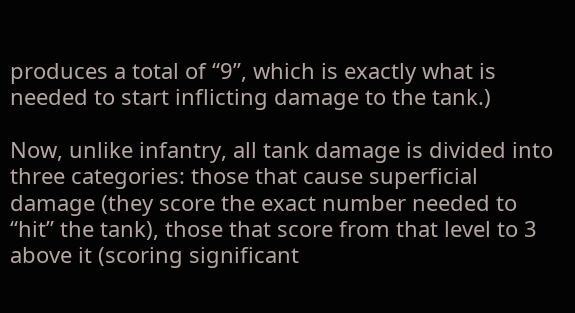produces a total of “9”, which is exactly what is needed to start inflicting damage to the tank.)

Now, unlike infantry, all tank damage is divided into three categories: those that cause superficial damage (they score the exact number needed to “hit” the tank), those that score from that level to 3 above it (scoring significant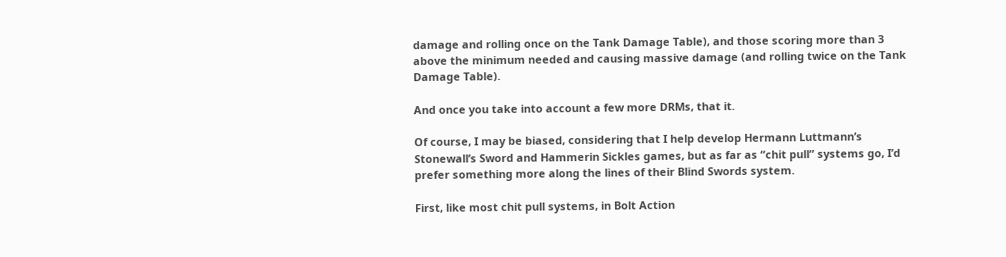damage and rolling once on the Tank Damage Table), and those scoring more than 3 above the minimum needed and causing massive damage (and rolling twice on the Tank Damage Table).

And once you take into account a few more DRMs, that it.

Of course, I may be biased, considering that I help develop Hermann Luttmann’s Stonewall’s Sword and Hammerin Sickles games, but as far as “chit pull” systems go, I’d prefer something more along the lines of their Blind Swords system.

First, like most chit pull systems, in Bolt Action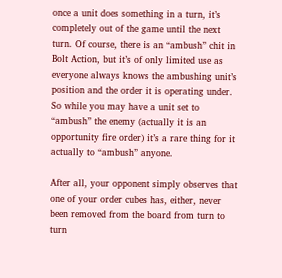once a unit does something in a turn, it’s completely out of the game until the next turn. Of course, there is an “ambush” chit in Bolt Action, but it’s of only limited use as everyone always knows the ambushing unit’s position and the order it is operating under. So while you may have a unit set to “ambush” the enemy (actually it is an opportunity fire order) it’s a rare thing for it actually to “ambush” anyone.

After all, your opponent simply observes that one of your order cubes has, either, never been removed from the board from turn to turn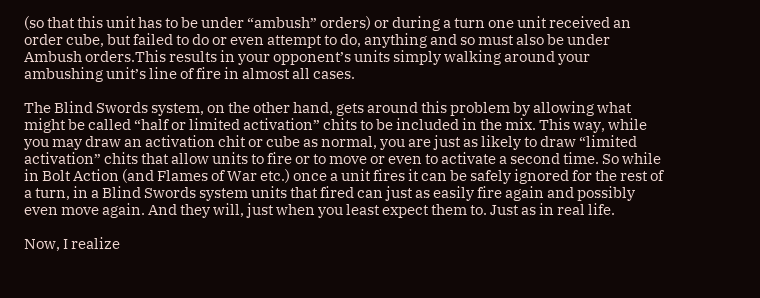(so that this unit has to be under “ambush” orders) or during a turn one unit received an order cube, but failed to do or even attempt to do, anything and so must also be under Ambush orders.This results in your opponent’s units simply walking around your ambushing unit’s line of fire in almost all cases.

The Blind Swords system, on the other hand, gets around this problem by allowing what might be called “half or limited activation” chits to be included in the mix. This way, while you may draw an activation chit or cube as normal, you are just as likely to draw “limited activation” chits that allow units to fire or to move or even to activate a second time. So while in Bolt Action (and Flames of War etc.) once a unit fires it can be safely ignored for the rest of a turn, in a Blind Swords system units that fired can just as easily fire again and possibly even move again. And they will, just when you least expect them to. Just as in real life.

Now, I realize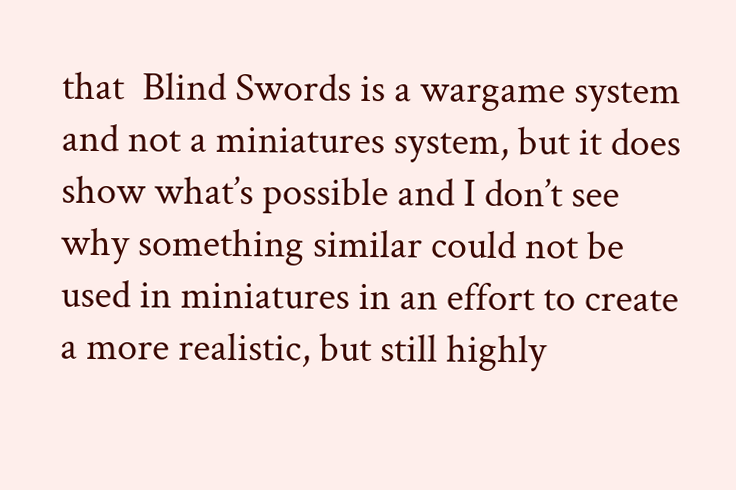that  Blind Swords is a wargame system and not a miniatures system, but it does show what’s possible and I don’t see why something similar could not be used in miniatures in an effort to create a more realistic, but still highly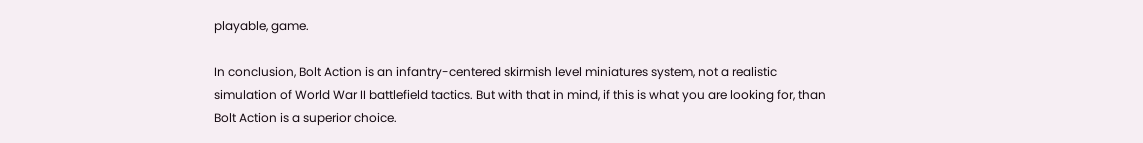playable, game.

In conclusion, Bolt Action is an infantry-centered skirmish level miniatures system, not a realistic simulation of World War II battlefield tactics. But with that in mind, if this is what you are looking for, than Bolt Action is a superior choice.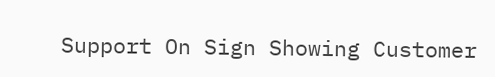Support On Sign Showing Customer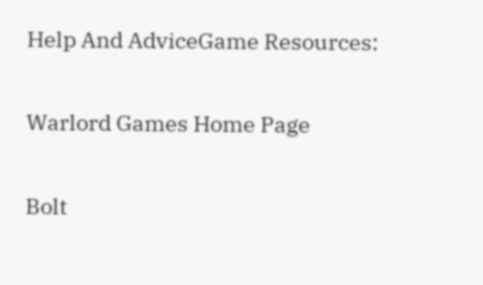Help And AdviceGame Resources:

Warlord Games Home Page

Bolt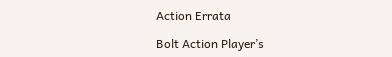Action Errata

Bolt Action Player’s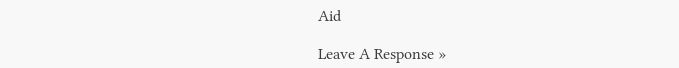Aid

Leave A Response »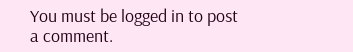You must be logged in to post a comment.